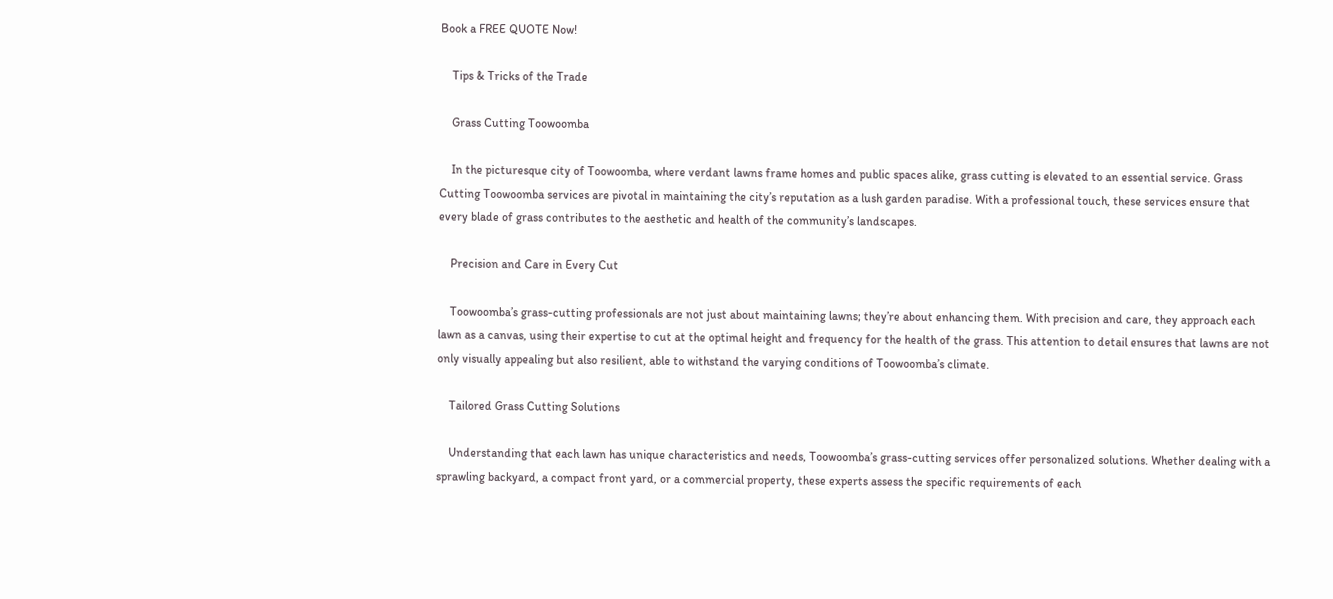Book a FREE QUOTE Now!

    Tips & Tricks of the Trade

    Grass Cutting Toowoomba

    In the picturesque city of Toowoomba, where verdant lawns frame homes and public spaces alike, grass cutting is elevated to an essential service. Grass Cutting Toowoomba services are pivotal in maintaining the city’s reputation as a lush garden paradise. With a professional touch, these services ensure that every blade of grass contributes to the aesthetic and health of the community’s landscapes.

    Precision and Care in Every Cut

    Toowoomba’s grass-cutting professionals are not just about maintaining lawns; they’re about enhancing them. With precision and care, they approach each lawn as a canvas, using their expertise to cut at the optimal height and frequency for the health of the grass. This attention to detail ensures that lawns are not only visually appealing but also resilient, able to withstand the varying conditions of Toowoomba’s climate.

    Tailored Grass Cutting Solutions

    Understanding that each lawn has unique characteristics and needs, Toowoomba’s grass-cutting services offer personalized solutions. Whether dealing with a sprawling backyard, a compact front yard, or a commercial property, these experts assess the specific requirements of each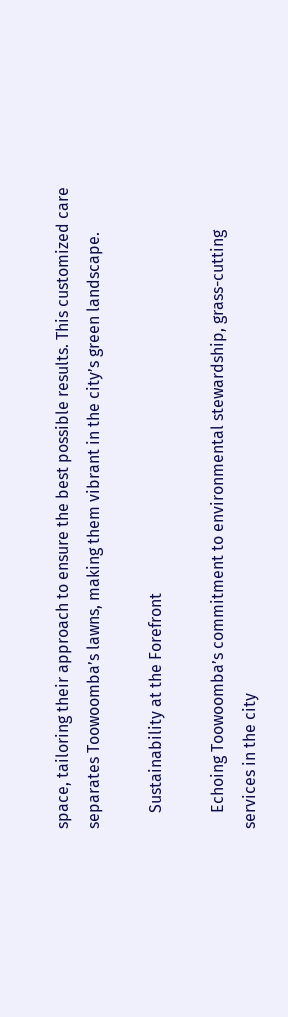space, tailoring their approach to ensure the best possible results. This customized care separates Toowoomba’s lawns, making them vibrant in the city’s green landscape.

    Sustainability at the Forefront

    Echoing Toowoomba’s commitment to environmental stewardship, grass-cutting services in the city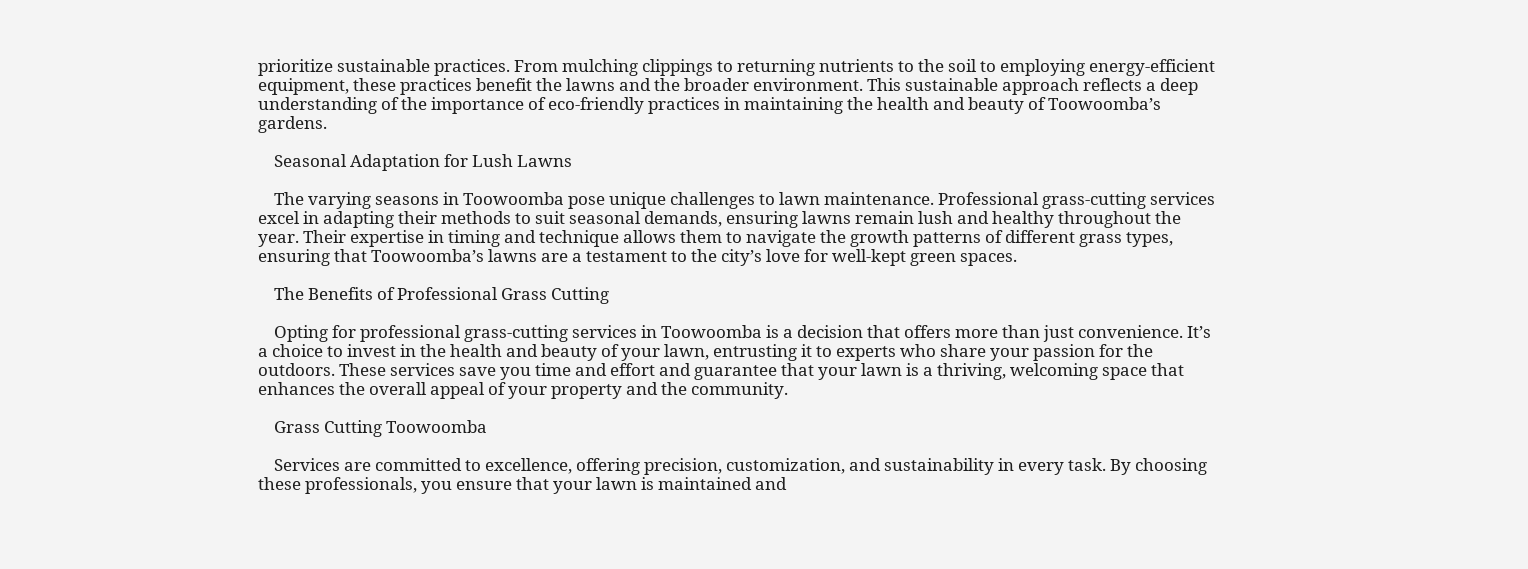prioritize sustainable practices. From mulching clippings to returning nutrients to the soil to employing energy-efficient equipment, these practices benefit the lawns and the broader environment. This sustainable approach reflects a deep understanding of the importance of eco-friendly practices in maintaining the health and beauty of Toowoomba’s gardens.

    Seasonal Adaptation for Lush Lawns

    The varying seasons in Toowoomba pose unique challenges to lawn maintenance. Professional grass-cutting services excel in adapting their methods to suit seasonal demands, ensuring lawns remain lush and healthy throughout the year. Their expertise in timing and technique allows them to navigate the growth patterns of different grass types, ensuring that Toowoomba’s lawns are a testament to the city’s love for well-kept green spaces.

    The Benefits of Professional Grass Cutting

    Opting for professional grass-cutting services in Toowoomba is a decision that offers more than just convenience. It’s a choice to invest in the health and beauty of your lawn, entrusting it to experts who share your passion for the outdoors. These services save you time and effort and guarantee that your lawn is a thriving, welcoming space that enhances the overall appeal of your property and the community.

    Grass Cutting Toowoomba

    Services are committed to excellence, offering precision, customization, and sustainability in every task. By choosing these professionals, you ensure that your lawn is maintained and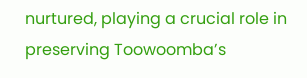nurtured, playing a crucial role in preserving Toowoomba’s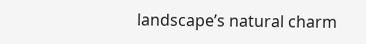landscape’s natural charm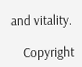and vitality.

    Copyright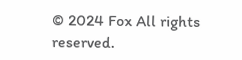© 2024 Fox All rights reserved.